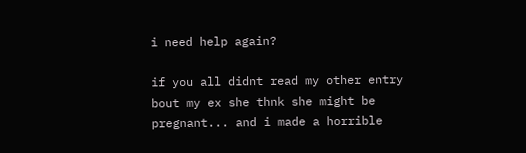i need help again?

if you all didnt read my other entry bout my ex she thnk she might be pregnant... and i made a horrible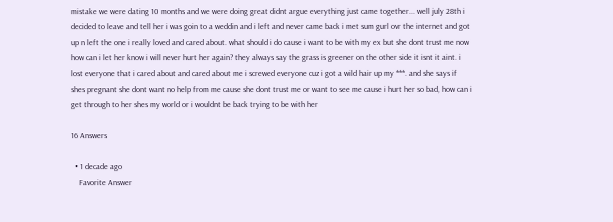mistake we were dating 10 months and we were doing great didnt argue everything just came together... well july 28th i decided to leave and tell her i was goin to a weddin and i left and never came back i met sum gurl ovr the internet and got up n left the one i really loved and cared about. what should i do cause i want to be with my ex but she dont trust me now how can i let her know i will never hurt her again? they always say the grass is greener on the other side it isnt it aint. i lost everyone that i cared about and cared about me i screwed everyone cuz i got a wild hair up my ***. and she says if shes pregnant she dont want no help from me cause she dont trust me or want to see me cause i hurt her so bad, how can i get through to her shes my world or i wouldnt be back trying to be with her

16 Answers

  • 1 decade ago
    Favorite Answer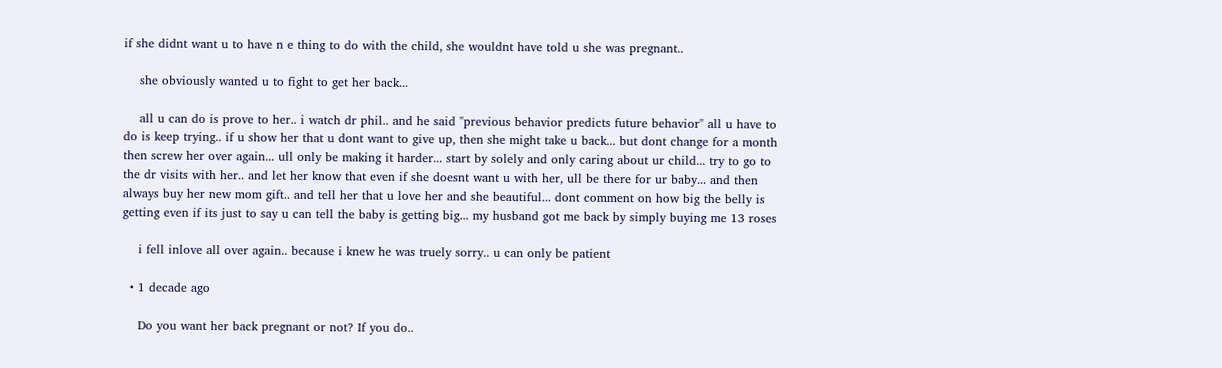if she didnt want u to have n e thing to do with the child, she wouldnt have told u she was pregnant..

    she obviously wanted u to fight to get her back...

    all u can do is prove to her.. i watch dr phil.. and he said "previous behavior predicts future behavior" all u have to do is keep trying.. if u show her that u dont want to give up, then she might take u back... but dont change for a month then screw her over again... ull only be making it harder... start by solely and only caring about ur child... try to go to the dr visits with her.. and let her know that even if she doesnt want u with her, ull be there for ur baby... and then always buy her new mom gift.. and tell her that u love her and she beautiful... dont comment on how big the belly is getting even if its just to say u can tell the baby is getting big... my husband got me back by simply buying me 13 roses

    i fell inlove all over again.. because i knew he was truely sorry.. u can only be patient

  • 1 decade ago

    Do you want her back pregnant or not? If you do..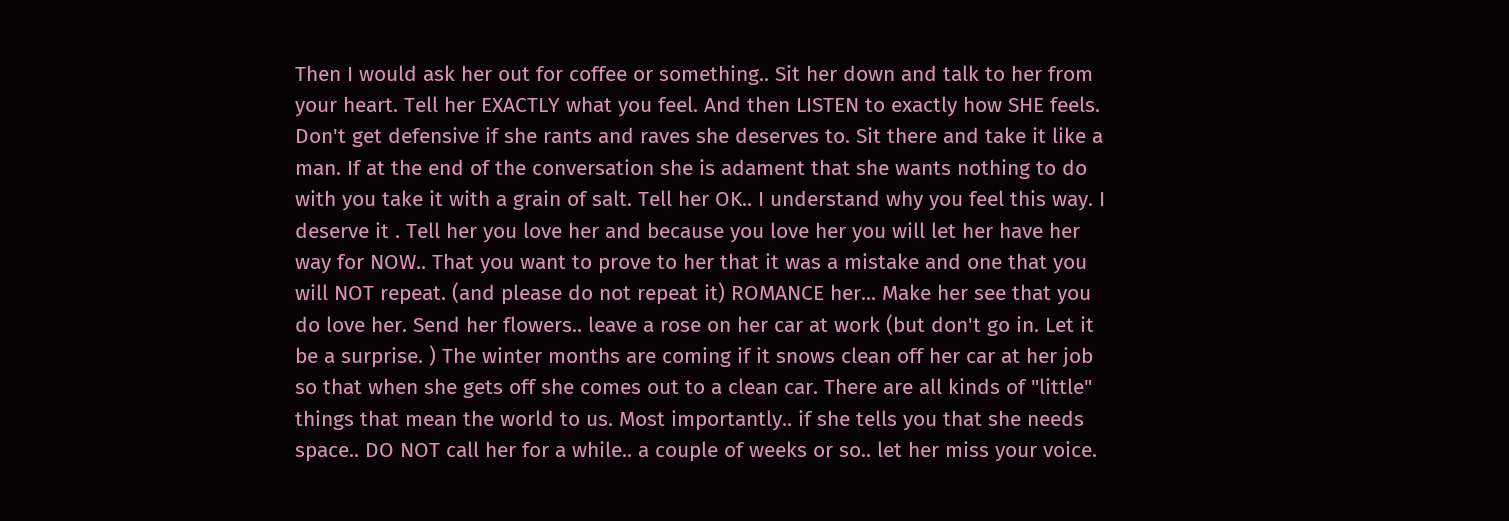Then I would ask her out for coffee or something.. Sit her down and talk to her from your heart. Tell her EXACTLY what you feel. And then LISTEN to exactly how SHE feels. Don't get defensive if she rants and raves she deserves to. Sit there and take it like a man. If at the end of the conversation she is adament that she wants nothing to do with you take it with a grain of salt. Tell her OK.. I understand why you feel this way. I deserve it . Tell her you love her and because you love her you will let her have her way for NOW.. That you want to prove to her that it was a mistake and one that you will NOT repeat. (and please do not repeat it) ROMANCE her... Make her see that you do love her. Send her flowers.. leave a rose on her car at work (but don't go in. Let it be a surprise. ) The winter months are coming if it snows clean off her car at her job so that when she gets off she comes out to a clean car. There are all kinds of "little" things that mean the world to us. Most importantly.. if she tells you that she needs space.. DO NOT call her for a while.. a couple of weeks or so.. let her miss your voice.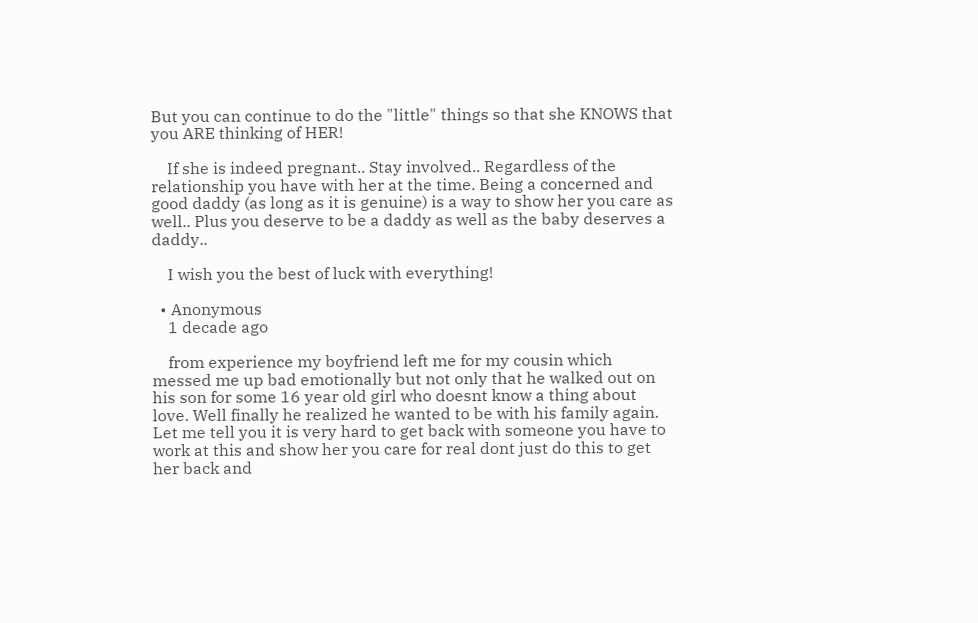But you can continue to do the "little" things so that she KNOWS that you ARE thinking of HER!

    If she is indeed pregnant.. Stay involved.. Regardless of the relationship you have with her at the time. Being a concerned and good daddy (as long as it is genuine) is a way to show her you care as well.. Plus you deserve to be a daddy as well as the baby deserves a daddy..

    I wish you the best of luck with everything!

  • Anonymous
    1 decade ago

    from experience my boyfriend left me for my cousin which messed me up bad emotionally but not only that he walked out on his son for some 16 year old girl who doesnt know a thing about love. Well finally he realized he wanted to be with his family again. Let me tell you it is very hard to get back with someone you have to work at this and show her you care for real dont just do this to get her back and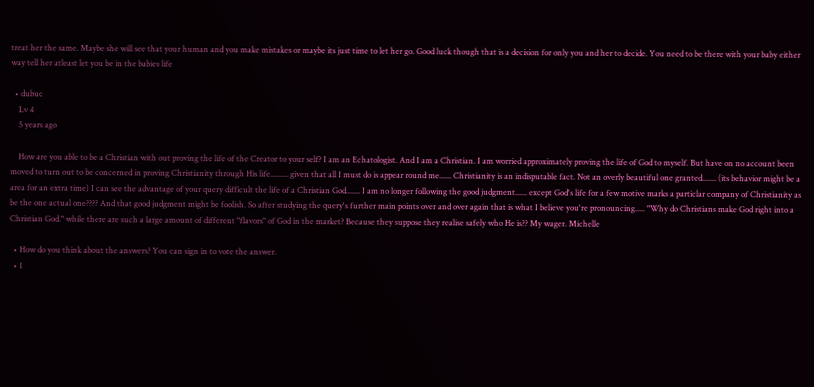treat her the same. Maybe she will see that your human and you make mistakes or maybe its just time to let her go. Good luck though that is a decision for only you and her to decide. You need to be there with your baby either way tell her atleast let you be in the babies life

  • dubuc
    Lv 4
    5 years ago

    How are you able to be a Christian with out proving the life of the Creator to your self? I am an Echatologist. And I am a Christian. I am worried approximately proving the life of God to myself. But have on no account been moved to turn out to be concerned in proving Christianity through His life......... given that all I must do is appear round me...... Christianity is an indisputable fact. Not an overly beautiful one granted....... (its behavior might be a area for an extra time) I can see the advantage of your query difficult the life of a Christian God....... I am no longer following the good judgment...... except God's life for a few motive marks a particlar company of Christianity as be the one actual one???? And that good judgment might be foolish. So after studying the query's further main points over and over again that is what I believe you're pronouncing..... "Why do Christians make God right into a Christian God." while there are such a large amount of different "flavors" of God in the market? Because they suppose they realise safely who He is?? My wager. Michelle

  • How do you think about the answers? You can sign in to vote the answer.
  • 1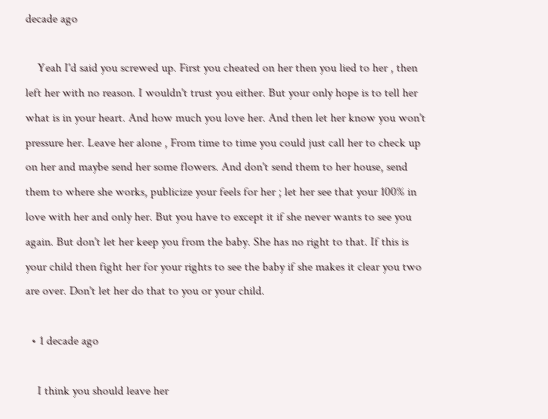decade ago

    Yeah I'd said you screwed up. First you cheated on her then you lied to her , then left her with no reason. I wouldn't trust you either. But your only hope is to tell her what is in your heart. And how much you love her. And then let her know you won't pressure her. Leave her alone , From time to time you could just call her to check up on her and maybe send her some flowers. And don't send them to her house, send them to where she works, publicize your feels for her ; let her see that your 100% in love with her and only her. But you have to except it if she never wants to see you again. But don't let her keep you from the baby. She has no right to that. If this is your child then fight her for your rights to see the baby if she makes it clear you two are over. Don't let her do that to you or your child.

  • 1 decade ago

    I think you should leave her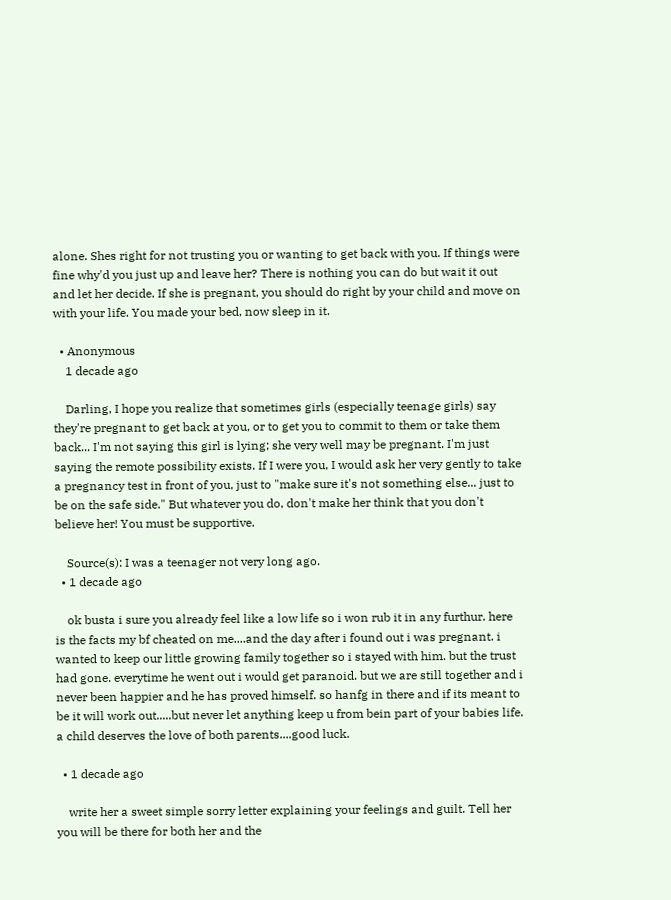alone. Shes right for not trusting you or wanting to get back with you. If things were fine why'd you just up and leave her? There is nothing you can do but wait it out and let her decide. If she is pregnant, you should do right by your child and move on with your life. You made your bed, now sleep in it.

  • Anonymous
    1 decade ago

    Darling, I hope you realize that sometimes girls (especially teenage girls) say they're pregnant to get back at you, or to get you to commit to them or take them back... I'm not saying this girl is lying; she very well may be pregnant. I'm just saying the remote possibility exists. If I were you, I would ask her very gently to take a pregnancy test in front of you, just to "make sure it's not something else... just to be on the safe side." But whatever you do, don't make her think that you don't believe her! You must be supportive.

    Source(s): I was a teenager not very long ago.
  • 1 decade ago

    ok busta i sure you already feel like a low life so i won rub it in any furthur. here is the facts my bf cheated on me....and the day after i found out i was pregnant. i wanted to keep our little growing family together so i stayed with him. but the trust had gone. everytime he went out i would get paranoid. but we are still together and i never been happier and he has proved himself. so hanfg in there and if its meant to be it will work out.....but never let anything keep u from bein part of your babies life. a child deserves the love of both parents....good luck.

  • 1 decade ago

    write her a sweet simple sorry letter explaining your feelings and guilt. Tell her you will be there for both her and the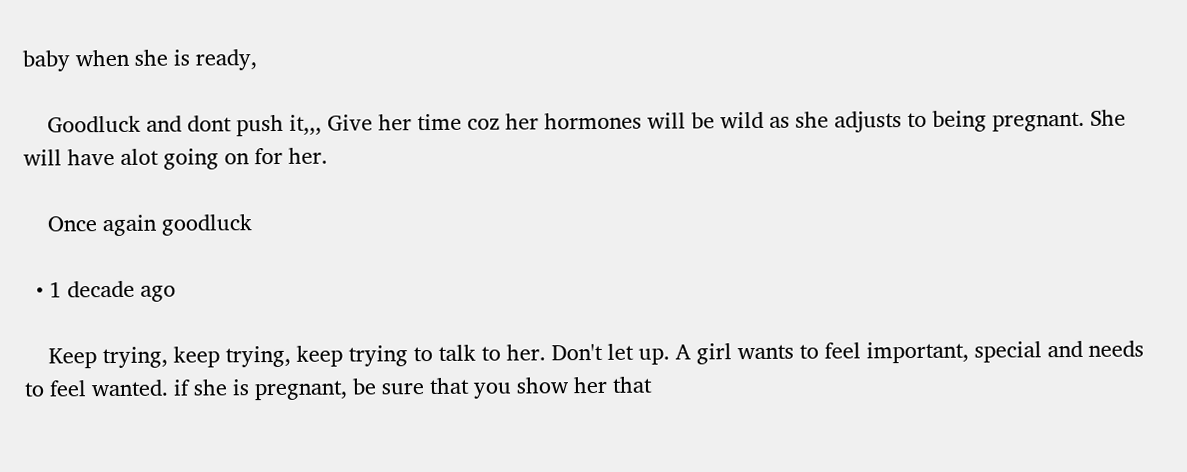baby when she is ready,

    Goodluck and dont push it,,, Give her time coz her hormones will be wild as she adjusts to being pregnant. She will have alot going on for her.

    Once again goodluck

  • 1 decade ago

    Keep trying, keep trying, keep trying to talk to her. Don't let up. A girl wants to feel important, special and needs to feel wanted. if she is pregnant, be sure that you show her that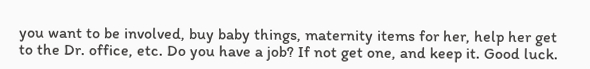you want to be involved, buy baby things, maternity items for her, help her get to the Dr. office, etc. Do you have a job? If not get one, and keep it. Good luck.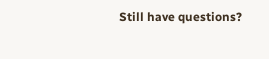Still have questions?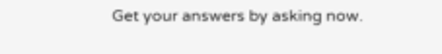Get your answers by asking now.